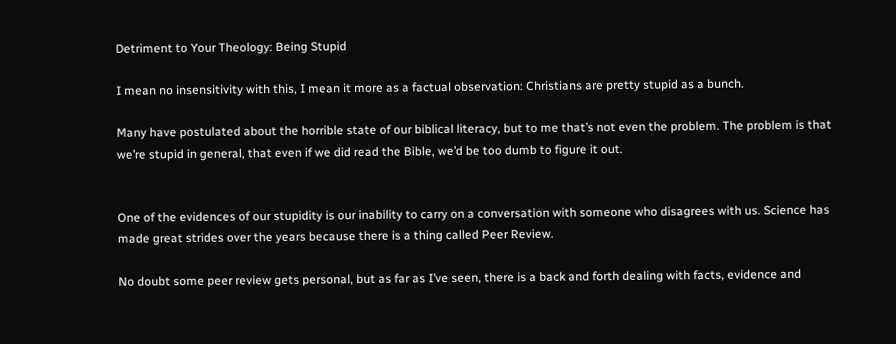Detriment to Your Theology: Being Stupid

I mean no insensitivity with this, I mean it more as a factual observation: Christians are pretty stupid as a bunch.

Many have postulated about the horrible state of our biblical literacy, but to me that’s not even the problem. The problem is that we’re stupid in general, that even if we did read the Bible, we’d be too dumb to figure it out.


One of the evidences of our stupidity is our inability to carry on a conversation with someone who disagrees with us. Science has made great strides over the years because there is a thing called Peer Review.

No doubt some peer review gets personal, but as far as I’ve seen, there is a back and forth dealing with facts, evidence and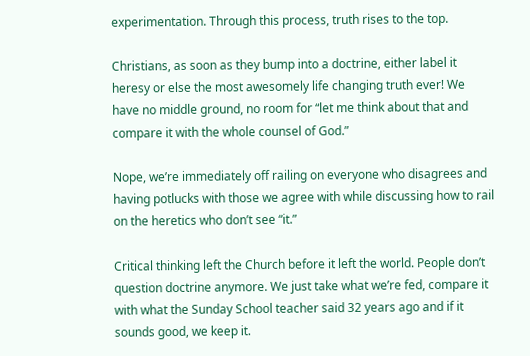experimentation. Through this process, truth rises to the top.

Christians, as soon as they bump into a doctrine, either label it heresy or else the most awesomely life changing truth ever! We have no middle ground, no room for “let me think about that and compare it with the whole counsel of God.”

Nope, we’re immediately off railing on everyone who disagrees and having potlucks with those we agree with while discussing how to rail on the heretics who don’t see “it.”

Critical thinking left the Church before it left the world. People don’t question doctrine anymore. We just take what we’re fed, compare it with what the Sunday School teacher said 32 years ago and if it sounds good, we keep it.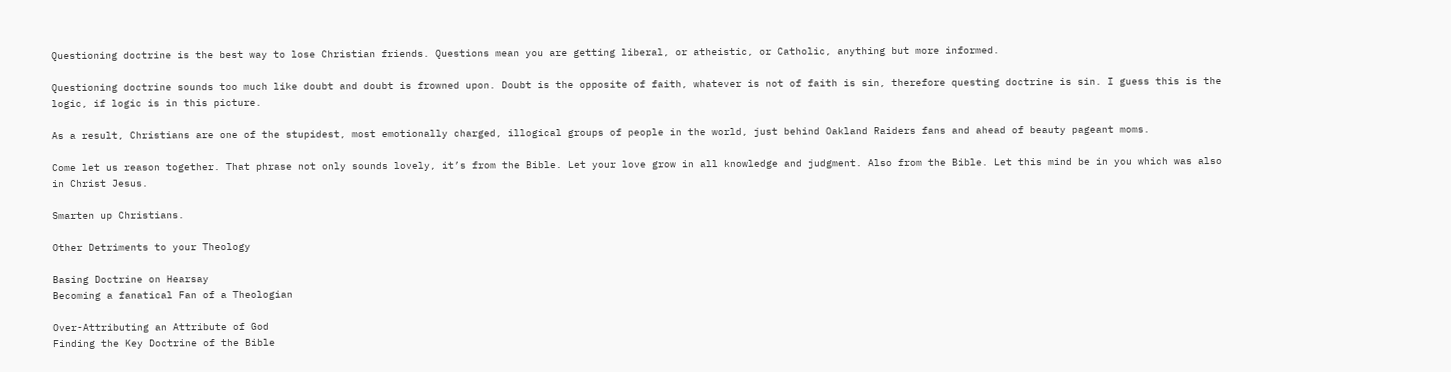Questioning doctrine is the best way to lose Christian friends. Questions mean you are getting liberal, or atheistic, or Catholic, anything but more informed.

Questioning doctrine sounds too much like doubt and doubt is frowned upon. Doubt is the opposite of faith, whatever is not of faith is sin, therefore questing doctrine is sin. I guess this is the logic, if logic is in this picture.

As a result, Christians are one of the stupidest, most emotionally charged, illogical groups of people in the world, just behind Oakland Raiders fans and ahead of beauty pageant moms.

Come let us reason together. That phrase not only sounds lovely, it’s from the Bible. Let your love grow in all knowledge and judgment. Also from the Bible. Let this mind be in you which was also in Christ Jesus.

Smarten up Christians.

Other Detriments to your Theology

Basing Doctrine on Hearsay
Becoming a fanatical Fan of a Theologian

Over-Attributing an Attribute of God
Finding the Key Doctrine of the Bible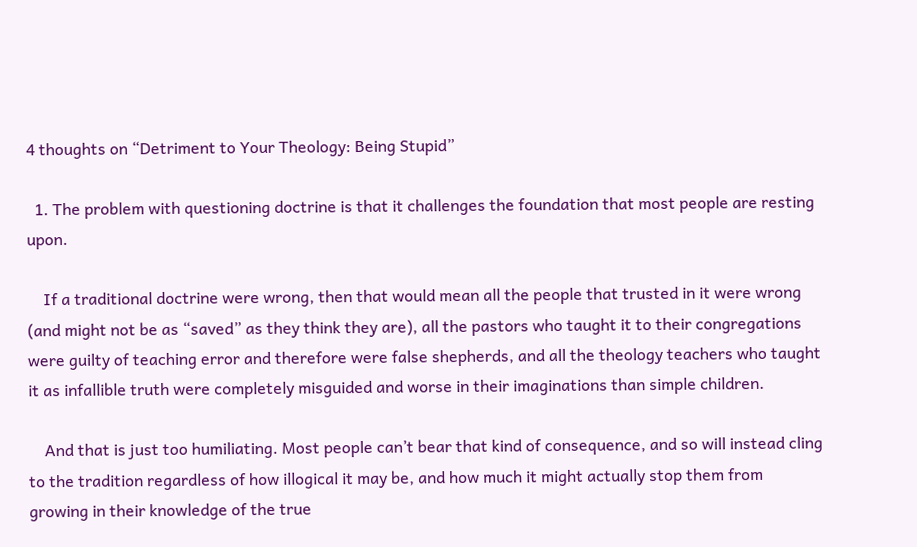4 thoughts on “Detriment to Your Theology: Being Stupid”

  1. The problem with questioning doctrine is that it challenges the foundation that most people are resting upon.

    If a traditional doctrine were wrong, then that would mean all the people that trusted in it were wrong (and might not be as “saved” as they think they are), all the pastors who taught it to their congregations were guilty of teaching error and therefore were false shepherds, and all the theology teachers who taught it as infallible truth were completely misguided and worse in their imaginations than simple children.

    And that is just too humiliating. Most people can’t bear that kind of consequence, and so will instead cling to the tradition regardless of how illogical it may be, and how much it might actually stop them from growing in their knowledge of the true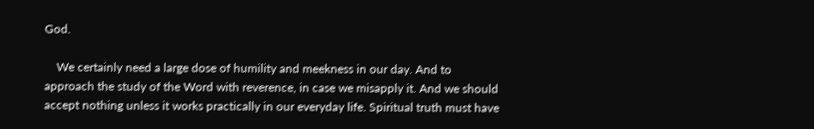God.

    We certainly need a large dose of humility and meekness in our day. And to approach the study of the Word with reverence, in case we misapply it. And we should accept nothing unless it works practically in our everyday life. Spiritual truth must have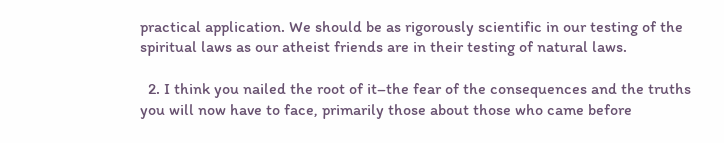practical application. We should be as rigorously scientific in our testing of the spiritual laws as our atheist friends are in their testing of natural laws.

  2. I think you nailed the root of it–the fear of the consequences and the truths you will now have to face, primarily those about those who came before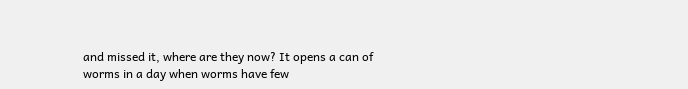and missed it, where are they now? It opens a can of worms in a day when worms have few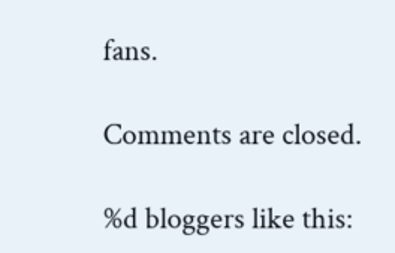fans.

Comments are closed.

%d bloggers like this: